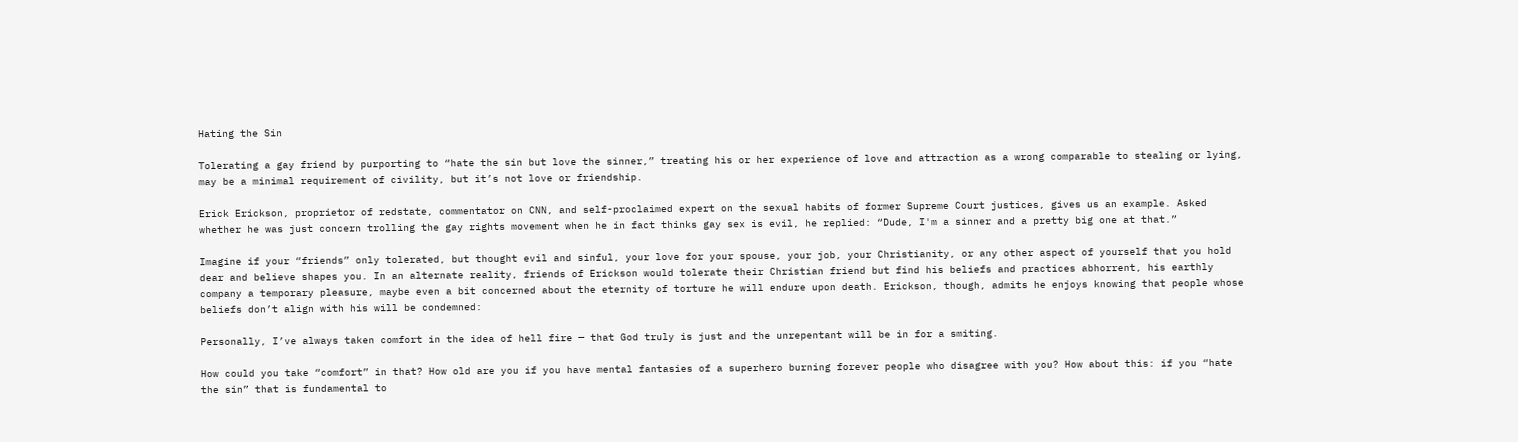Hating the Sin

Tolerating a gay friend by purporting to “hate the sin but love the sinner,” treating his or her experience of love and attraction as a wrong comparable to stealing or lying, may be a minimal requirement of civility, but it’s not love or friendship.

Erick Erickson, proprietor of redstate, commentator on CNN, and self-proclaimed expert on the sexual habits of former Supreme Court justices, gives us an example. Asked whether he was just concern trolling the gay rights movement when he in fact thinks gay sex is evil, he replied: “Dude, I'm a sinner and a pretty big one at that.”

Imagine if your “friends” only tolerated, but thought evil and sinful, your love for your spouse, your job, your Christianity, or any other aspect of yourself that you hold dear and believe shapes you. In an alternate reality, friends of Erickson would tolerate their Christian friend but find his beliefs and practices abhorrent, his earthly company a temporary pleasure, maybe even a bit concerned about the eternity of torture he will endure upon death. Erickson, though, admits he enjoys knowing that people whose beliefs don’t align with his will be condemned:

Personally, I’ve always taken comfort in the idea of hell fire — that God truly is just and the unrepentant will be in for a smiting.

How could you take “comfort” in that? How old are you if you have mental fantasies of a superhero burning forever people who disagree with you? How about this: if you “hate the sin” that is fundamental to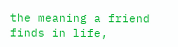the meaning a friend finds in life,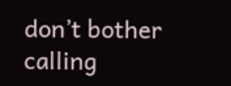don’t bother calling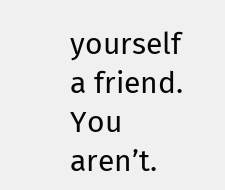yourself a friend. You aren’t.